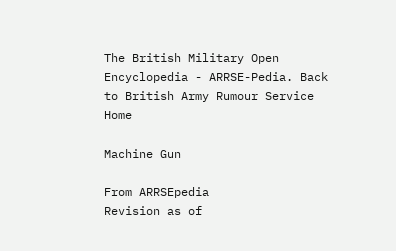The British Military Open Encyclopedia - ARRSE-Pedia. Back to British Army Rumour Service Home

Machine Gun

From ARRSEpedia
Revision as of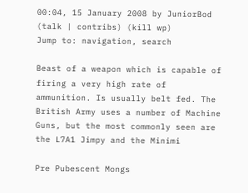00:04, 15 January 2008 by JuniorBod (talk | contribs) (kill wp)
Jump to: navigation, search

Beast of a weapon which is capable of firing a very high rate of ammunition. Is usually belt fed. The British Army uses a number of Machine Guns, but the most commonly seen are the L7A1 Jimpy and the Minimi

Pre Pubescent Mongs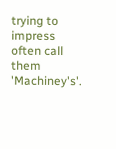trying to impress often call them 'Machiney's'.